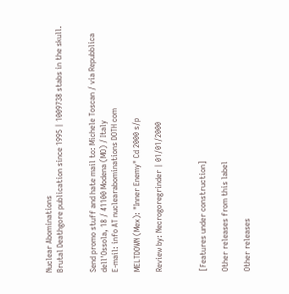Nuclear Abominations
Brutal Deathgore publication since 1995 | 1009738 stabs in the skull.


Send promo stuff and hate mail to: Michele Toscan / via Repubblica dell'Ossola, 18 / 41100 Modena (MO) / Italy
E-mail: info AT nuclearabominations DOTH com

MELTDOWN (Mex): "Inner Enemy" Cd 2000 s/p

Review by: Necrogoregrinder | 01/01/2000



[Features under construction]

Other releases from this label

Other releases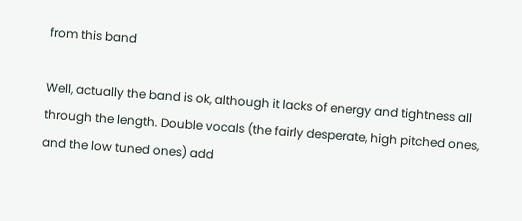from this band

Well, actually the band is ok, although it lacks of energy and tightness all through the length. Double vocals (the fairly desperate, high pitched ones, and the low tuned ones) add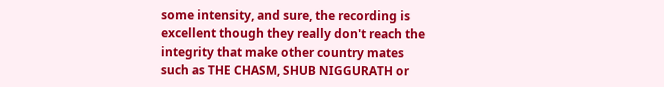some intensity, and sure, the recording is excellent though they really don't reach the integrity that make other country mates such as THE CHASM, SHUB NIGGURATH or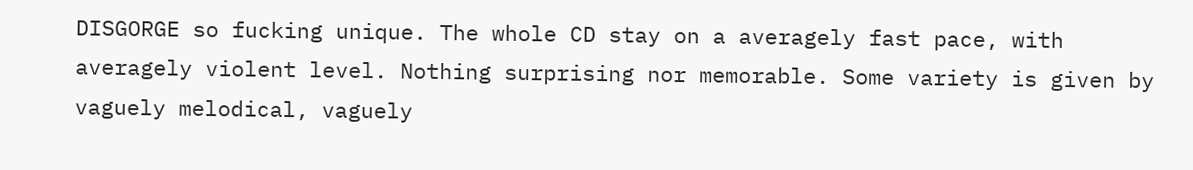DISGORGE so fucking unique. The whole CD stay on a averagely fast pace, with averagely violent level. Nothing surprising nor memorable. Some variety is given by vaguely melodical, vaguely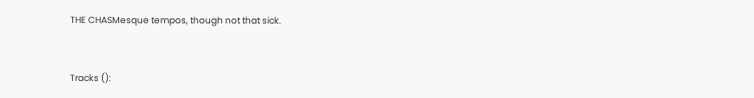THE CHASMesque tempos, though not that sick.


Tracks ():